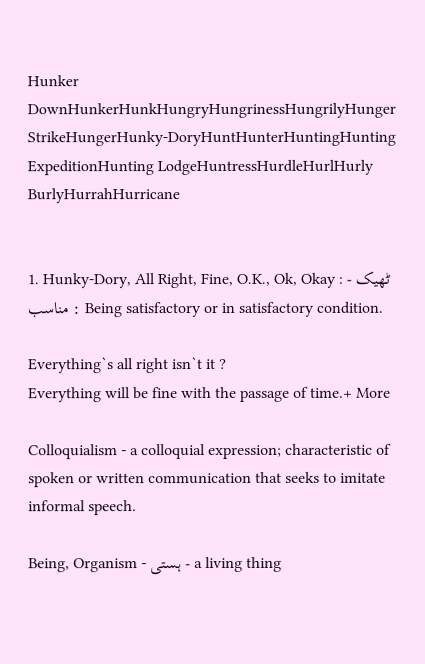Hunker DownHunkerHunkHungryHungrinessHungrilyHunger StrikeHungerHunky-DoryHuntHunterHuntingHunting ExpeditionHunting LodgeHuntressHurdleHurlHurly BurlyHurrahHurricane


1. Hunky-Dory, All Right, Fine, O.K., Ok, Okay : ٹھیک - مناسب : Being satisfactory or in satisfactory condition.

Everything`s all right isn`t it ?
Everything will be fine with the passage of time.+ More

Colloquialism - a colloquial expression; characteristic of spoken or written communication that seeks to imitate informal speech.

Being, Organism - ہستی - a living thing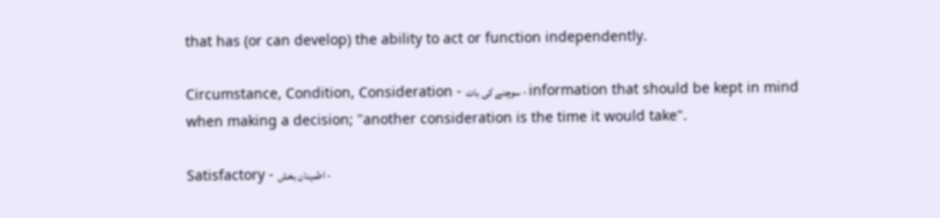that has (or can develop) the ability to act or function independently.

Circumstance, Condition, Consideration - سوچنے کی بات - information that should be kept in mind when making a decision; "another consideration is the time it would take".

Satisfactory - اطمینان بخش -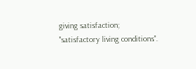giving satisfaction; "satisfactory living conditions".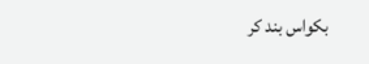بکواس بند کر